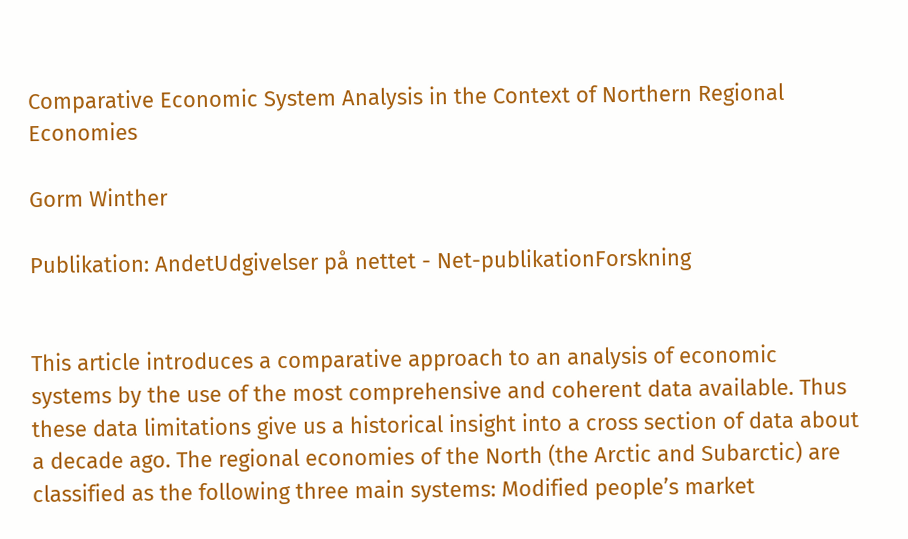Comparative Economic System Analysis in the Context of Northern Regional Economies

Gorm Winther

Publikation: AndetUdgivelser på nettet - Net-publikationForskning


This article introduces a comparative approach to an analysis of economic systems by the use of the most comprehensive and coherent data available. Thus these data limitations give us a historical insight into a cross section of data about a decade ago. The regional economies of the North (the Arctic and Subarctic) are classified as the following three main systems: Modified people’s market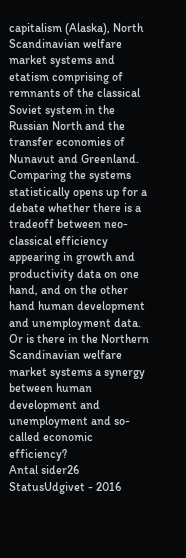capitalism (Alaska), North Scandinavian welfare market systems and etatism comprising of remnants of the classical Soviet system in the Russian North and the transfer economies of Nunavut and Greenland. Comparing the systems statistically opens up for a debate whether there is a tradeoff between neo-classical efficiency appearing in growth and productivity data on one hand, and on the other hand human development and unemployment data. Or is there in the Northern Scandinavian welfare market systems a synergy between human development and unemployment and so-called economic efficiency?
Antal sider26
StatusUdgivet - 2016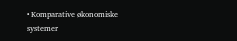• Komparative økonomiske systemer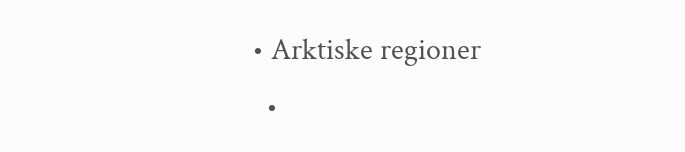• Arktiske regioner
  •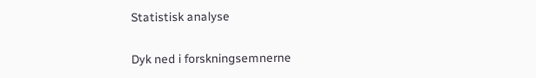Statistisk analyse


Dyk ned i forskningsemnerne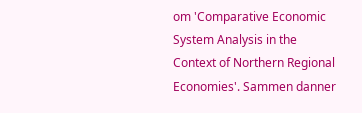om 'Comparative Economic System Analysis in the Context of Northern Regional Economies'. Sammen danner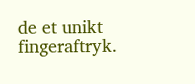de et unikt fingeraftryk.